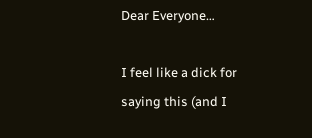Dear Everyone…

I feel like a dick for saying this (and I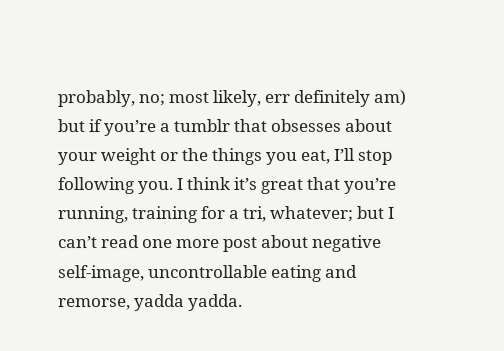probably, no; most likely, err definitely am) but if you’re a tumblr that obsesses about your weight or the things you eat, I’ll stop following you. I think it’s great that you’re running, training for a tri, whatever; but I can’t read one more post about negative self-image, uncontrollable eating and remorse, yadda yadda.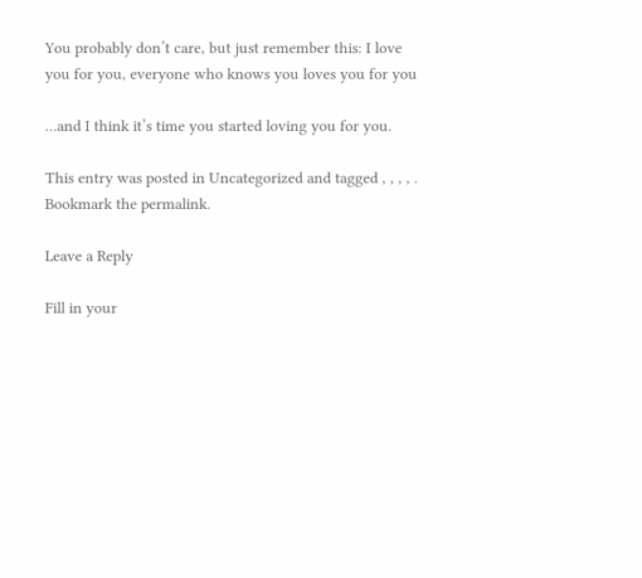You probably don’t care, but just remember this: I love you for you, everyone who knows you loves you for you

…and I think it’s time you started loving you for you.

This entry was posted in Uncategorized and tagged , , , , . Bookmark the permalink.

Leave a Reply

Fill in your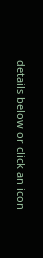details below or click an icon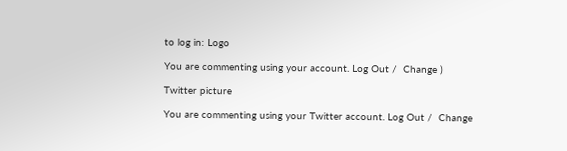to log in: Logo

You are commenting using your account. Log Out /  Change )

Twitter picture

You are commenting using your Twitter account. Log Out /  Change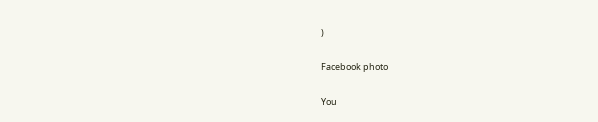)

Facebook photo

You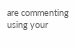are commenting using your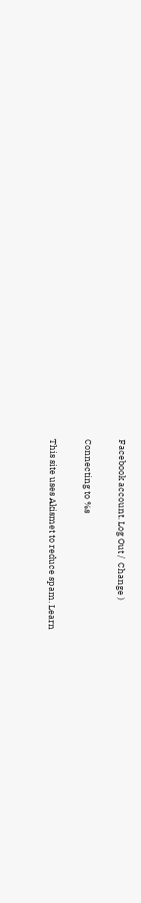Facebook account. Log Out /  Change )

Connecting to %s

This site uses Akismet to reduce spam. Learn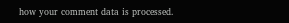how your comment data is processed.